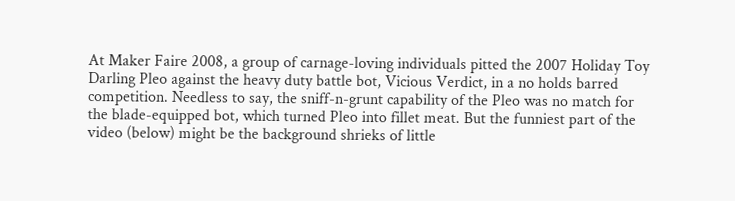At Maker Faire 2008, a group of carnage-loving individuals pitted the 2007 Holiday Toy Darling Pleo against the heavy duty battle bot, Vicious Verdict, in a no holds barred competition. Needless to say, the sniff-n-grunt capability of the Pleo was no match for the blade-equipped bot, which turned Pleo into fillet meat. But the funniest part of the video (below) might be the background shrieks of little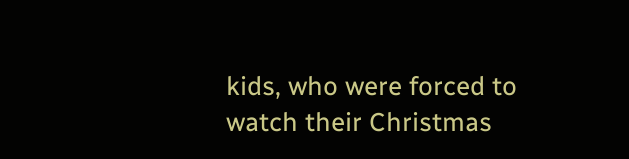kids, who were forced to watch their Christmas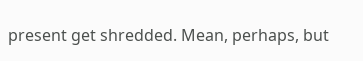present get shredded. Mean, perhaps, but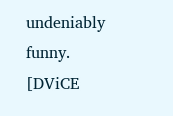undeniably funny. [DViCE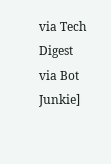via Tech Digest via Bot Junkie]